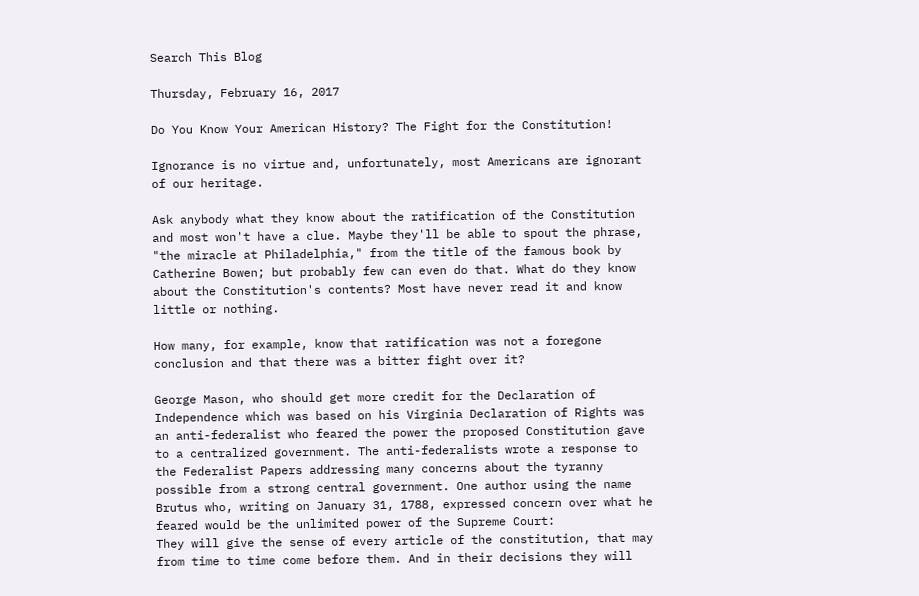Search This Blog

Thursday, February 16, 2017

Do You Know Your American History? The Fight for the Constitution!

Ignorance is no virtue and, unfortunately, most Americans are ignorant of our heritage.

Ask anybody what they know about the ratification of the Constitution and most won't have a clue. Maybe they'll be able to spout the phrase, "the miracle at Philadelphia," from the title of the famous book by Catherine Bowen; but probably few can even do that. What do they know about the Constitution's contents? Most have never read it and know little or nothing.

How many, for example, know that ratification was not a foregone conclusion and that there was a bitter fight over it?

George Mason, who should get more credit for the Declaration of Independence which was based on his Virginia Declaration of Rights was an anti-federalist who feared the power the proposed Constitution gave to a centralized government. The anti-federalists wrote a response to the Federalist Papers addressing many concerns about the tyranny possible from a strong central government. One author using the name Brutus who, writing on January 31, 1788, expressed concern over what he feared would be the unlimited power of the Supreme Court:
They will give the sense of every article of the constitution, that may from time to time come before them. And in their decisions they will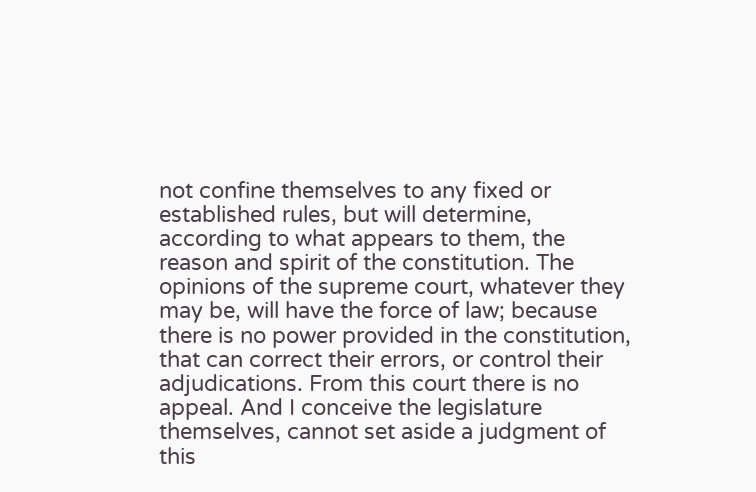not confine themselves to any fixed or established rules, but will determine, according to what appears to them, the reason and spirit of the constitution. The opinions of the supreme court, whatever they may be, will have the force of law; because there is no power provided in the constitution, that can correct their errors, or control their adjudications. From this court there is no appeal. And I conceive the legislature themselves, cannot set aside a judgment of this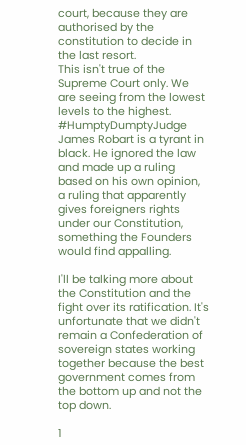court, because they are authorised by the constitution to decide in the last resort.
This isn't true of the Supreme Court only. We are seeing from the lowest levels to the highest. #HumptyDumptyJudge James Robart is a tyrant in black. He ignored the law and made up a ruling based on his own opinion, a ruling that apparently gives foreigners rights under our Constitution, something the Founders would find appalling.

I'll be talking more about the Constitution and the fight over its ratification. It's unfortunate that we didn't remain a Confederation of sovereign states working together because the best government comes from the bottom up and not the top down.

1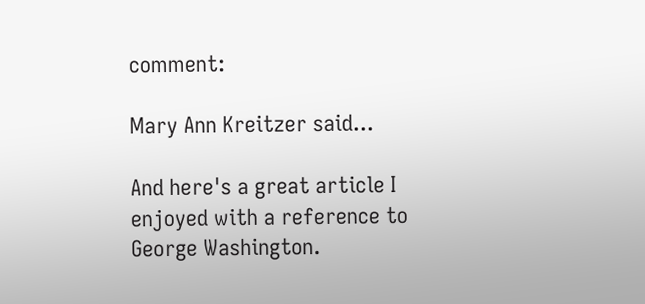comment:

Mary Ann Kreitzer said...

And here's a great article I enjoyed with a reference to George Washington.